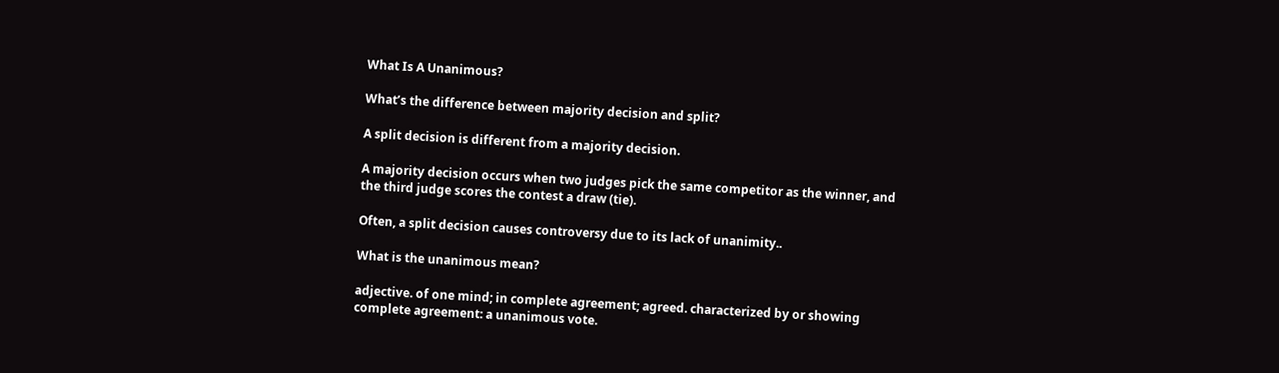What Is A Unanimous?

What’s the difference between majority decision and split?

A split decision is different from a majority decision.

A majority decision occurs when two judges pick the same competitor as the winner, and the third judge scores the contest a draw (tie).

Often, a split decision causes controversy due to its lack of unanimity..

What is the unanimous mean?

adjective. of one mind; in complete agreement; agreed. characterized by or showing complete agreement: a unanimous vote.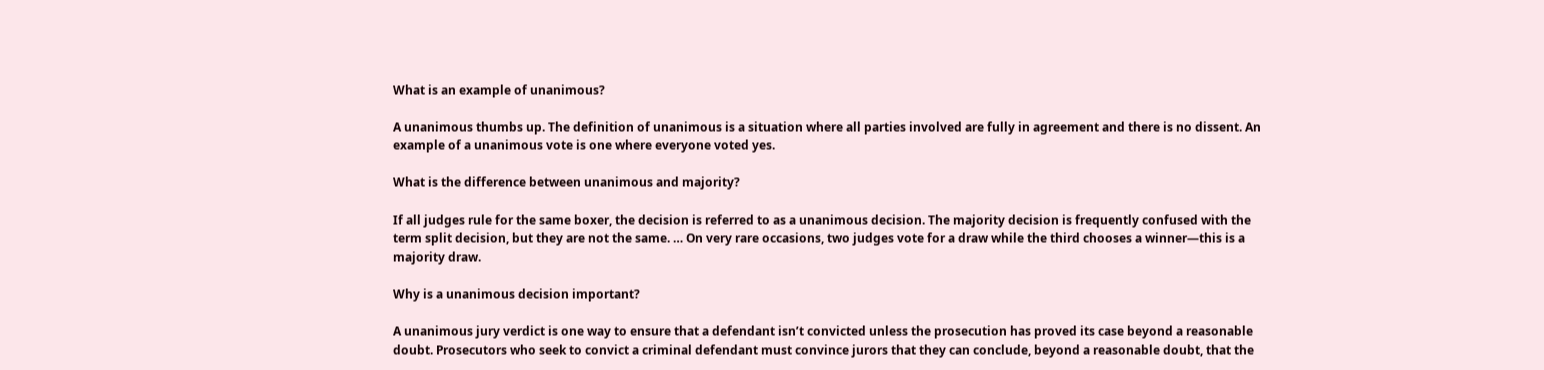What is an example of unanimous?

A unanimous thumbs up. The definition of unanimous is a situation where all parties involved are fully in agreement and there is no dissent. An example of a unanimous vote is one where everyone voted yes.

What is the difference between unanimous and majority?

If all judges rule for the same boxer, the decision is referred to as a unanimous decision. The majority decision is frequently confused with the term split decision, but they are not the same. … On very rare occasions, two judges vote for a draw while the third chooses a winner—this is a majority draw.

Why is a unanimous decision important?

A unanimous jury verdict is one way to ensure that a defendant isn’t convicted unless the prosecution has proved its case beyond a reasonable doubt. Prosecutors who seek to convict a criminal defendant must convince jurors that they can conclude, beyond a reasonable doubt, that the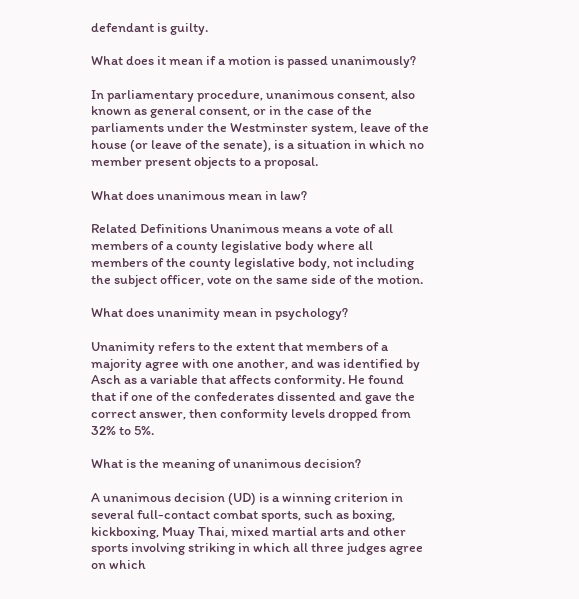defendant is guilty.

What does it mean if a motion is passed unanimously?

In parliamentary procedure, unanimous consent, also known as general consent, or in the case of the parliaments under the Westminster system, leave of the house (or leave of the senate), is a situation in which no member present objects to a proposal.

What does unanimous mean in law?

Related Definitions Unanimous means a vote of all members of a county legislative body where all members of the county legislative body, not including the subject officer, vote on the same side of the motion.

What does unanimity mean in psychology?

Unanimity refers to the extent that members of a majority agree with one another, and was identified by Asch as a variable that affects conformity. He found that if one of the confederates dissented and gave the correct answer, then conformity levels dropped from 32% to 5%.

What is the meaning of unanimous decision?

A unanimous decision (UD) is a winning criterion in several full-contact combat sports, such as boxing, kickboxing, Muay Thai, mixed martial arts and other sports involving striking in which all three judges agree on which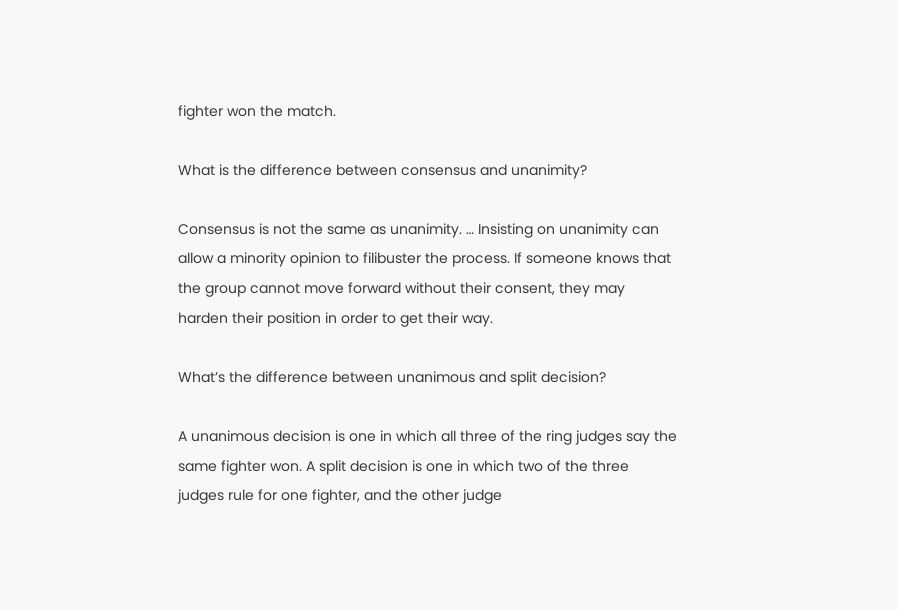fighter won the match.

What is the difference between consensus and unanimity?

Consensus is not the same as unanimity. … Insisting on unanimity can allow a minority opinion to filibuster the process. If someone knows that the group cannot move forward without their consent, they may harden their position in order to get their way.

What’s the difference between unanimous and split decision?

A unanimous decision is one in which all three of the ring judges say the same fighter won. A split decision is one in which two of the three judges rule for one fighter, and the other judge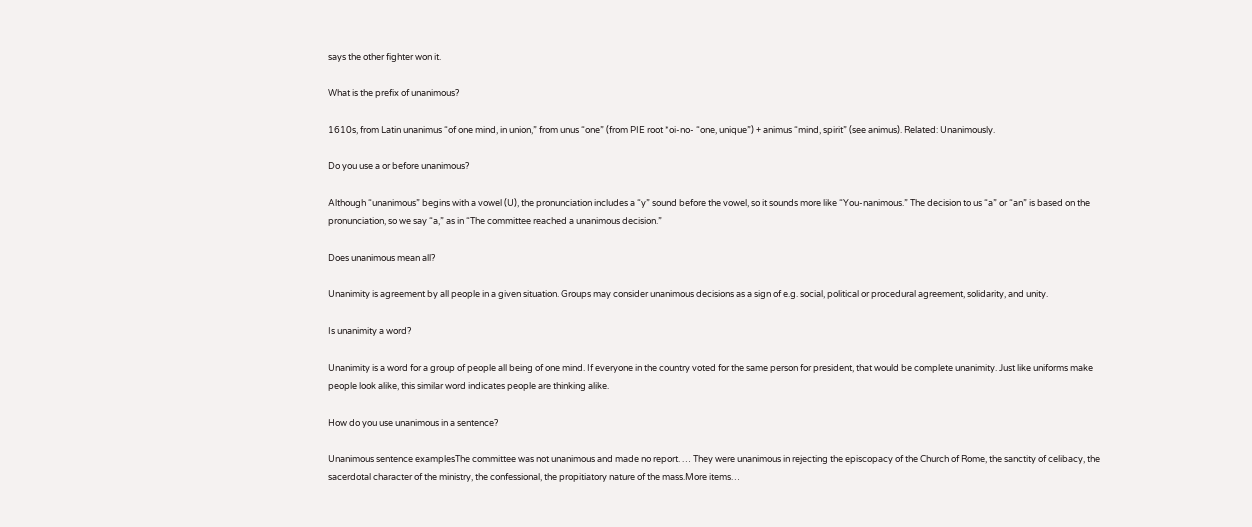says the other fighter won it.

What is the prefix of unanimous?

1610s, from Latin unanimus “of one mind, in union,” from unus “one” (from PIE root *oi-no- “one, unique”) + animus “mind, spirit” (see animus). Related: Unanimously.

Do you use a or before unanimous?

Although “unanimous” begins with a vowel (U), the pronunciation includes a “y” sound before the vowel, so it sounds more like “You-nanimous.” The decision to us “a” or “an” is based on the pronunciation, so we say “a,” as in “The committee reached a unanimous decision.”

Does unanimous mean all?

Unanimity is agreement by all people in a given situation. Groups may consider unanimous decisions as a sign of e.g. social, political or procedural agreement, solidarity, and unity.

Is unanimity a word?

Unanimity is a word for a group of people all being of one mind. If everyone in the country voted for the same person for president, that would be complete unanimity. Just like uniforms make people look alike, this similar word indicates people are thinking alike.

How do you use unanimous in a sentence?

Unanimous sentence examplesThe committee was not unanimous and made no report. … They were unanimous in rejecting the episcopacy of the Church of Rome, the sanctity of celibacy, the sacerdotal character of the ministry, the confessional, the propitiatory nature of the mass.More items…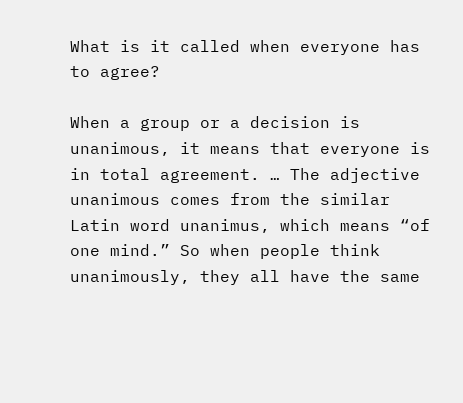What is it called when everyone has to agree?

When a group or a decision is unanimous, it means that everyone is in total agreement. … The adjective unanimous comes from the similar Latin word unanimus, which means “of one mind.” So when people think unanimously, they all have the same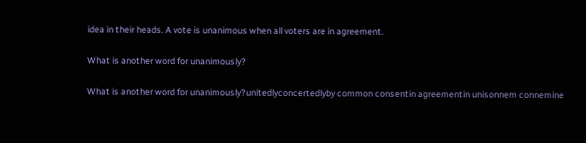idea in their heads. A vote is unanimous when all voters are in agreement.

What is another word for unanimously?

What is another word for unanimously?unitedlyconcertedlyby common consentin agreementin unisonnem connemine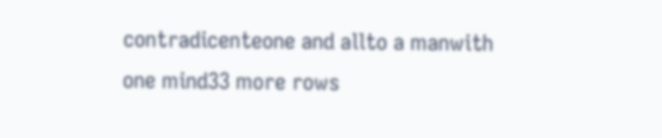contradicenteone and allto a manwith one mind33 more rows